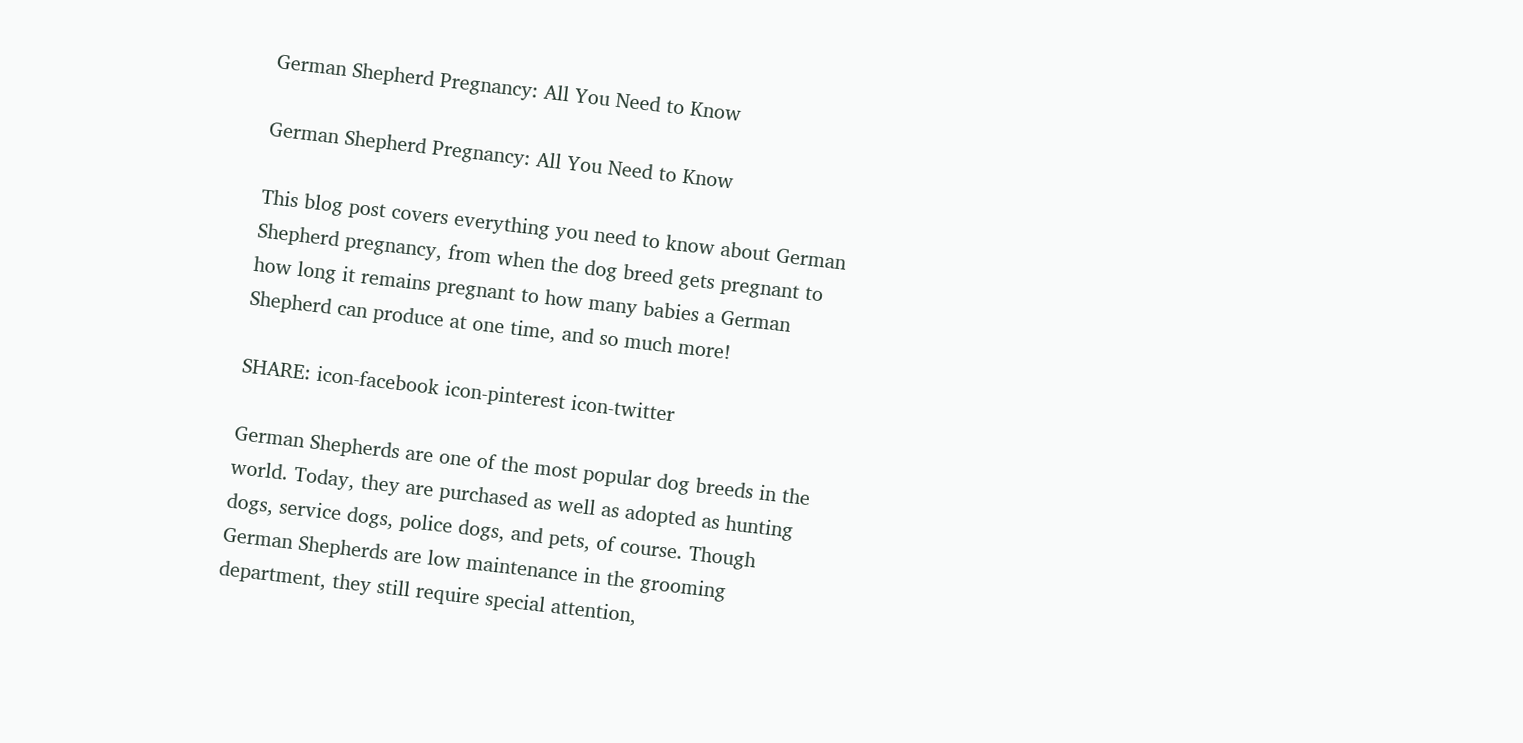German Shepherd Pregnancy: All You Need to Know

German Shepherd Pregnancy: All You Need to Know

This blog post covers everything you need to know about German Shepherd pregnancy, from when the dog breed gets pregnant to how long it remains pregnant to how many babies a German Shepherd can produce at one time, and so much more!

SHARE: icon-facebook icon-pinterest icon-twitter

German Shepherds are one of the most popular dog breeds in the world. Today, they are purchased as well as adopted as hunting dogs, service dogs, police dogs, and pets, of course. Though German Shepherds are low maintenance in the grooming department, they still require special attention,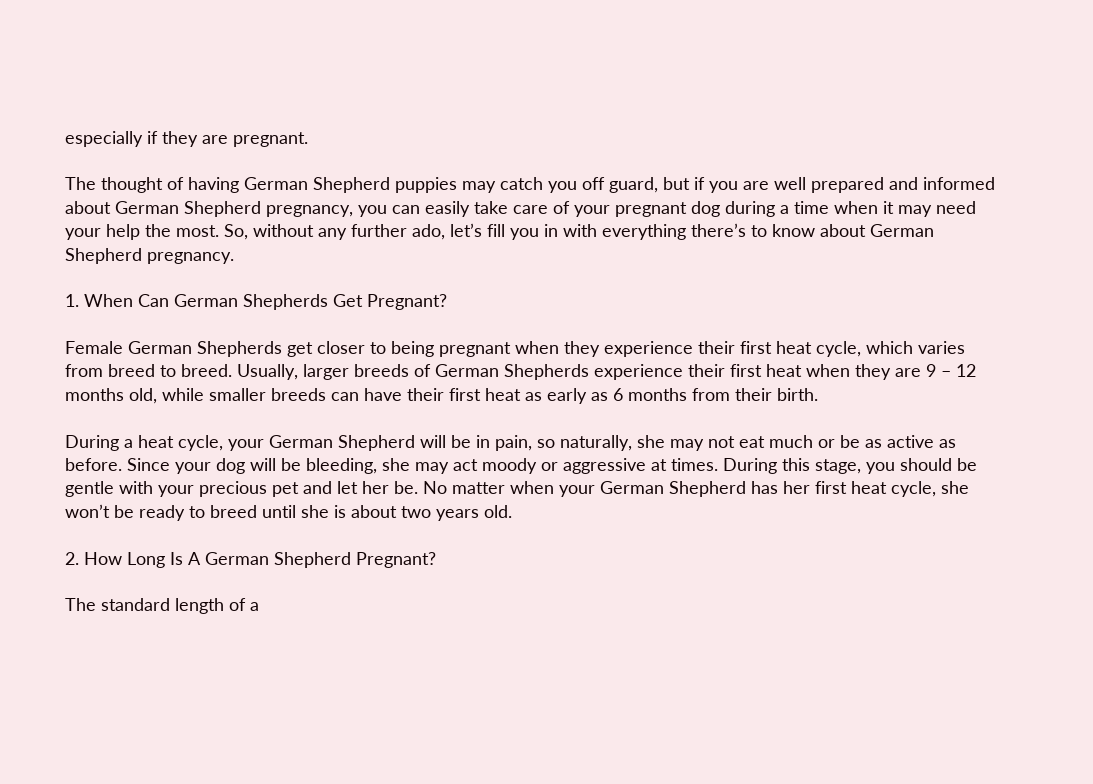especially if they are pregnant.

The thought of having German Shepherd puppies may catch you off guard, but if you are well prepared and informed about German Shepherd pregnancy, you can easily take care of your pregnant dog during a time when it may need your help the most. So, without any further ado, let’s fill you in with everything there’s to know about German Shepherd pregnancy.

1. When Can German Shepherds Get Pregnant?

Female German Shepherds get closer to being pregnant when they experience their first heat cycle, which varies from breed to breed. Usually, larger breeds of German Shepherds experience their first heat when they are 9 – 12 months old, while smaller breeds can have their first heat as early as 6 months from their birth.

During a heat cycle, your German Shepherd will be in pain, so naturally, she may not eat much or be as active as before. Since your dog will be bleeding, she may act moody or aggressive at times. During this stage, you should be gentle with your precious pet and let her be. No matter when your German Shepherd has her first heat cycle, she won’t be ready to breed until she is about two years old.

2. How Long Is A German Shepherd Pregnant?

The standard length of a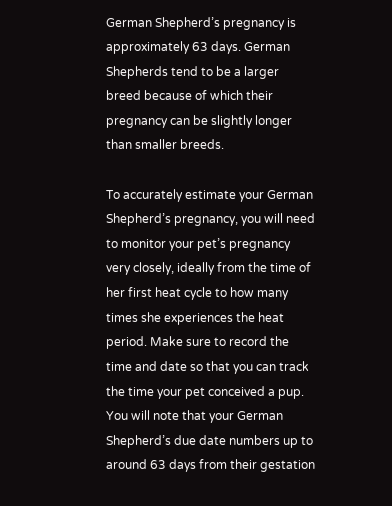German Shepherd’s pregnancy is approximately 63 days. German Shepherds tend to be a larger breed because of which their pregnancy can be slightly longer than smaller breeds.

To accurately estimate your German Shepherd’s pregnancy, you will need to monitor your pet’s pregnancy very closely, ideally from the time of her first heat cycle to how many times she experiences the heat period. Make sure to record the time and date so that you can track the time your pet conceived a pup. You will note that your German Shepherd’s due date numbers up to around 63 days from their gestation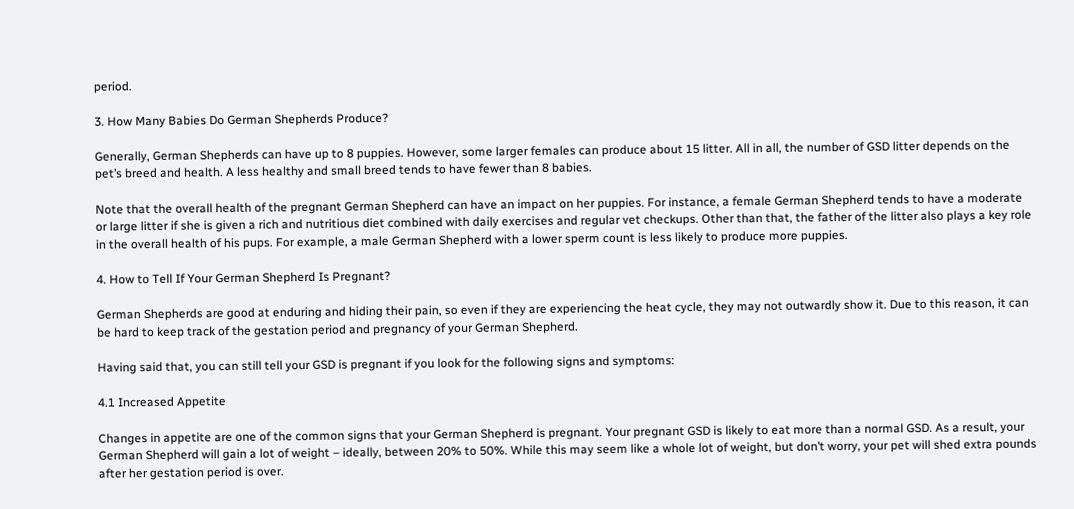period.

3. How Many Babies Do German Shepherds Produce?

Generally, German Shepherds can have up to 8 puppies. However, some larger females can produce about 15 litter. All in all, the number of GSD litter depends on the pet’s breed and health. A less healthy and small breed tends to have fewer than 8 babies.

Note that the overall health of the pregnant German Shepherd can have an impact on her puppies. For instance, a female German Shepherd tends to have a moderate or large litter if she is given a rich and nutritious diet combined with daily exercises and regular vet checkups. Other than that, the father of the litter also plays a key role in the overall health of his pups. For example, a male German Shepherd with a lower sperm count is less likely to produce more puppies.

4. How to Tell If Your German Shepherd Is Pregnant?

German Shepherds are good at enduring and hiding their pain, so even if they are experiencing the heat cycle, they may not outwardly show it. Due to this reason, it can be hard to keep track of the gestation period and pregnancy of your German Shepherd.

Having said that, you can still tell your GSD is pregnant if you look for the following signs and symptoms:

4.1 Increased Appetite

Changes in appetite are one of the common signs that your German Shepherd is pregnant. Your pregnant GSD is likely to eat more than a normal GSD. As a result, your German Shepherd will gain a lot of weight – ideally, between 20% to 50%. While this may seem like a whole lot of weight, but don’t worry, your pet will shed extra pounds after her gestation period is over.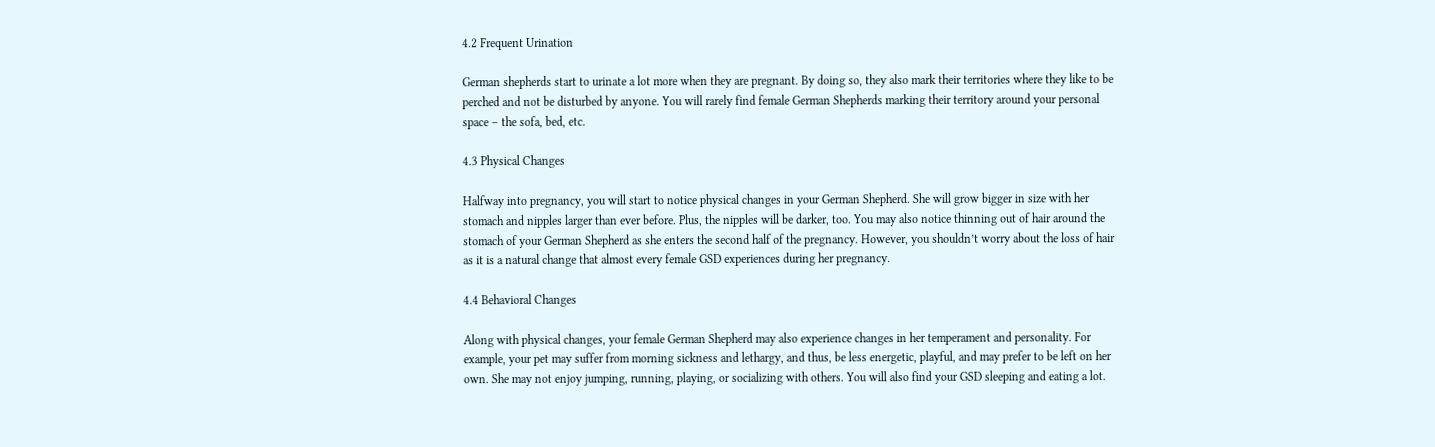4.2 Frequent Urination

German shepherds start to urinate a lot more when they are pregnant. By doing so, they also mark their territories where they like to be perched and not be disturbed by anyone. You will rarely find female German Shepherds marking their territory around your personal space – the sofa, bed, etc.

4.3 Physical Changes

Halfway into pregnancy, you will start to notice physical changes in your German Shepherd. She will grow bigger in size with her stomach and nipples larger than ever before. Plus, the nipples will be darker, too. You may also notice thinning out of hair around the stomach of your German Shepherd as she enters the second half of the pregnancy. However, you shouldn’t worry about the loss of hair as it is a natural change that almost every female GSD experiences during her pregnancy.

4.4 Behavioral Changes

Along with physical changes, your female German Shepherd may also experience changes in her temperament and personality. For example, your pet may suffer from morning sickness and lethargy, and thus, be less energetic, playful, and may prefer to be left on her own. She may not enjoy jumping, running, playing, or socializing with others. You will also find your GSD sleeping and eating a lot.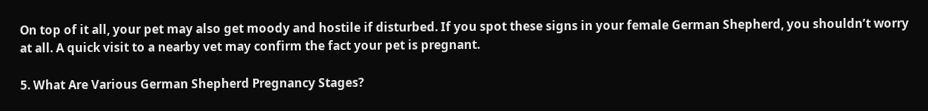On top of it all, your pet may also get moody and hostile if disturbed. If you spot these signs in your female German Shepherd, you shouldn’t worry at all. A quick visit to a nearby vet may confirm the fact your pet is pregnant.

5. What Are Various German Shepherd Pregnancy Stages?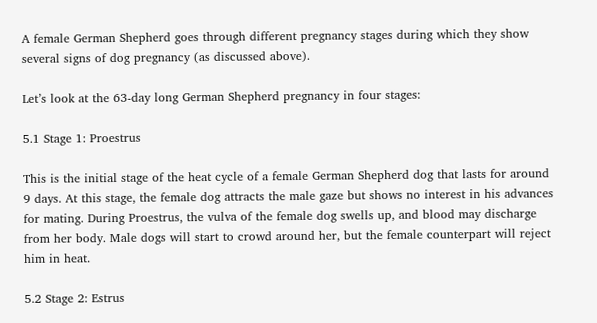A female German Shepherd goes through different pregnancy stages during which they show several signs of dog pregnancy (as discussed above).

Let’s look at the 63-day long German Shepherd pregnancy in four stages:

5.1 Stage 1: Proestrus

This is the initial stage of the heat cycle of a female German Shepherd dog that lasts for around 9 days. At this stage, the female dog attracts the male gaze but shows no interest in his advances for mating. During Proestrus, the vulva of the female dog swells up, and blood may discharge from her body. Male dogs will start to crowd around her, but the female counterpart will reject him in heat.

5.2 Stage 2: Estrus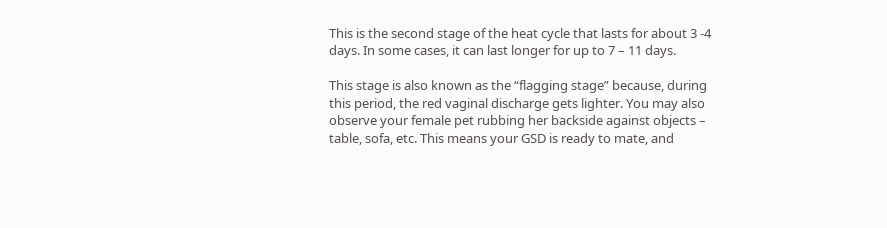This is the second stage of the heat cycle that lasts for about 3 -4 days. In some cases, it can last longer for up to 7 – 11 days.

This stage is also known as the “flagging stage” because, during this period, the red vaginal discharge gets lighter. You may also observe your female pet rubbing her backside against objects – table, sofa, etc. This means your GSD is ready to mate, and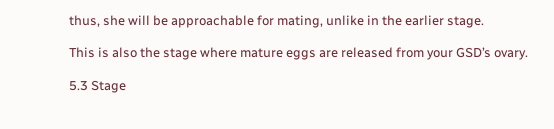thus, she will be approachable for mating, unlike in the earlier stage.

This is also the stage where mature eggs are released from your GSD’s ovary.

5.3 Stage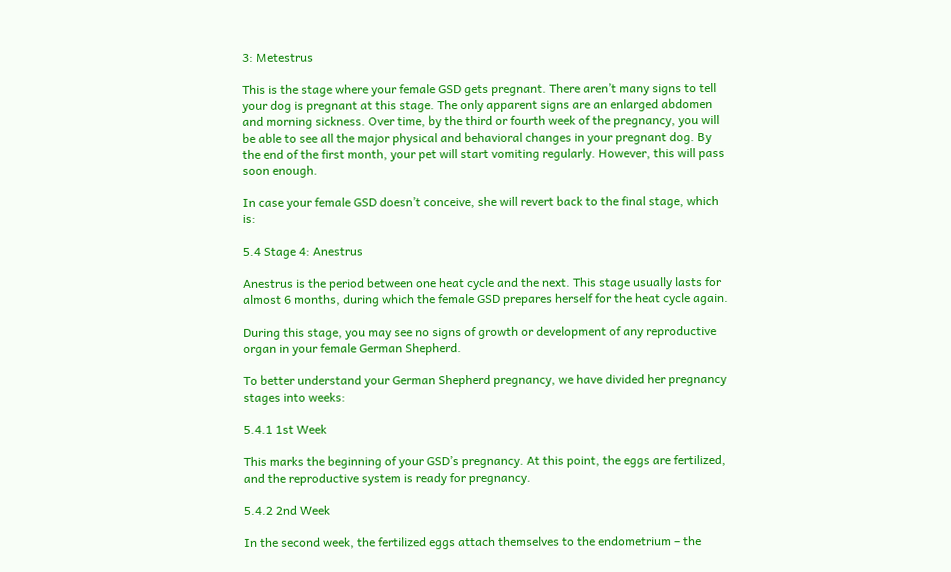3: Metestrus

This is the stage where your female GSD gets pregnant. There aren’t many signs to tell your dog is pregnant at this stage. The only apparent signs are an enlarged abdomen and morning sickness. Over time, by the third or fourth week of the pregnancy, you will be able to see all the major physical and behavioral changes in your pregnant dog. By the end of the first month, your pet will start vomiting regularly. However, this will pass soon enough.

In case your female GSD doesn’t conceive, she will revert back to the final stage, which is:

5.4 Stage 4: Anestrus

Anestrus is the period between one heat cycle and the next. This stage usually lasts for almost 6 months, during which the female GSD prepares herself for the heat cycle again.

During this stage, you may see no signs of growth or development of any reproductive organ in your female German Shepherd.

To better understand your German Shepherd pregnancy, we have divided her pregnancy stages into weeks:

5.4.1 1st Week

This marks the beginning of your GSD’s pregnancy. At this point, the eggs are fertilized, and the reproductive system is ready for pregnancy.

5.4.2 2nd Week

In the second week, the fertilized eggs attach themselves to the endometrium – the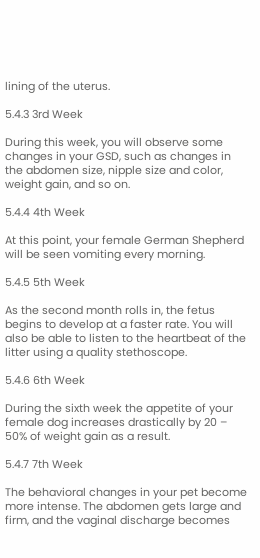lining of the uterus.

5.4.3 3rd Week

During this week, you will observe some changes in your GSD, such as changes in the abdomen size, nipple size and color, weight gain, and so on.

5.4.4 4th Week

At this point, your female German Shepherd will be seen vomiting every morning.

5.4.5 5th Week

As the second month rolls in, the fetus begins to develop at a faster rate. You will also be able to listen to the heartbeat of the litter using a quality stethoscope.

5.4.6 6th Week

During the sixth week the appetite of your female dog increases drastically by 20 – 50% of weight gain as a result.

5.4.7 7th Week

The behavioral changes in your pet become more intense. The abdomen gets large and firm, and the vaginal discharge becomes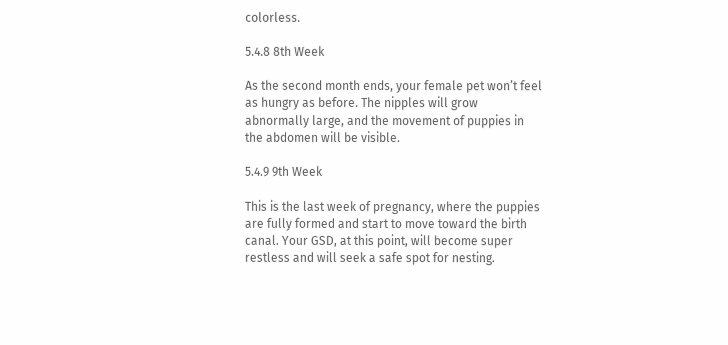colorless.

5.4.8 8th Week

As the second month ends, your female pet won’t feel as hungry as before. The nipples will grow abnormally large, and the movement of puppies in the abdomen will be visible.

5.4.9 9th Week

This is the last week of pregnancy, where the puppies are fully formed and start to move toward the birth canal. Your GSD, at this point, will become super restless and will seek a safe spot for nesting.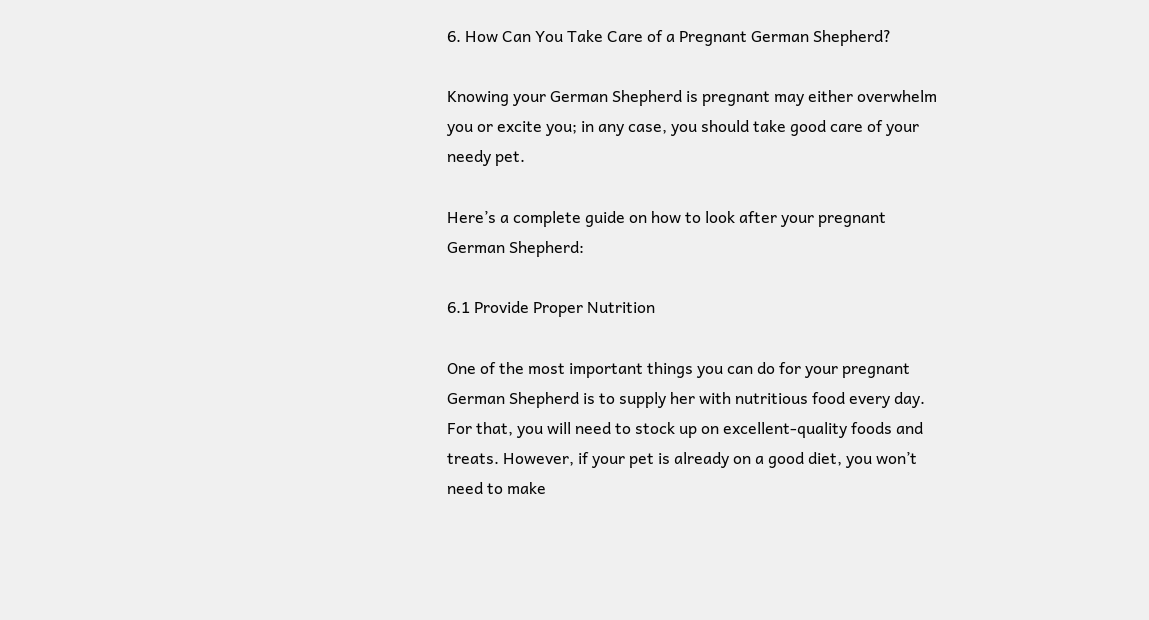6. How Can You Take Care of a Pregnant German Shepherd?

Knowing your German Shepherd is pregnant may either overwhelm you or excite you; in any case, you should take good care of your needy pet.

Here’s a complete guide on how to look after your pregnant German Shepherd:

6.1 Provide Proper Nutrition

One of the most important things you can do for your pregnant German Shepherd is to supply her with nutritious food every day. For that, you will need to stock up on excellent-quality foods and treats. However, if your pet is already on a good diet, you won’t need to make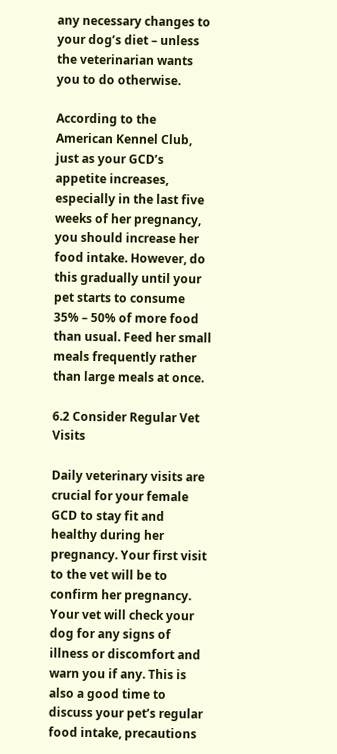any necessary changes to your dog’s diet – unless the veterinarian wants you to do otherwise.

According to the American Kennel Club, just as your GCD’s appetite increases, especially in the last five weeks of her pregnancy, you should increase her food intake. However, do this gradually until your pet starts to consume 35% – 50% of more food than usual. Feed her small meals frequently rather than large meals at once.

6.2 Consider Regular Vet Visits

Daily veterinary visits are crucial for your female GCD to stay fit and healthy during her pregnancy. Your first visit to the vet will be to confirm her pregnancy. Your vet will check your dog for any signs of illness or discomfort and warn you if any. This is also a good time to discuss your pet’s regular food intake, precautions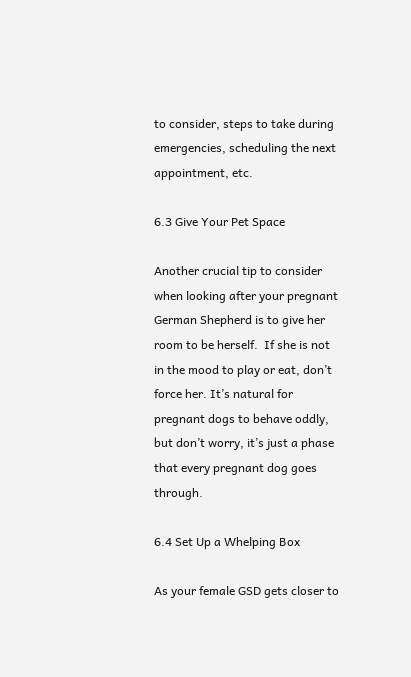to consider, steps to take during emergencies, scheduling the next appointment, etc.

6.3 Give Your Pet Space

Another crucial tip to consider when looking after your pregnant German Shepherd is to give her room to be herself.  If she is not in the mood to play or eat, don’t force her. It’s natural for pregnant dogs to behave oddly, but don’t worry, it’s just a phase that every pregnant dog goes through.

6.4 Set Up a Whelping Box

As your female GSD gets closer to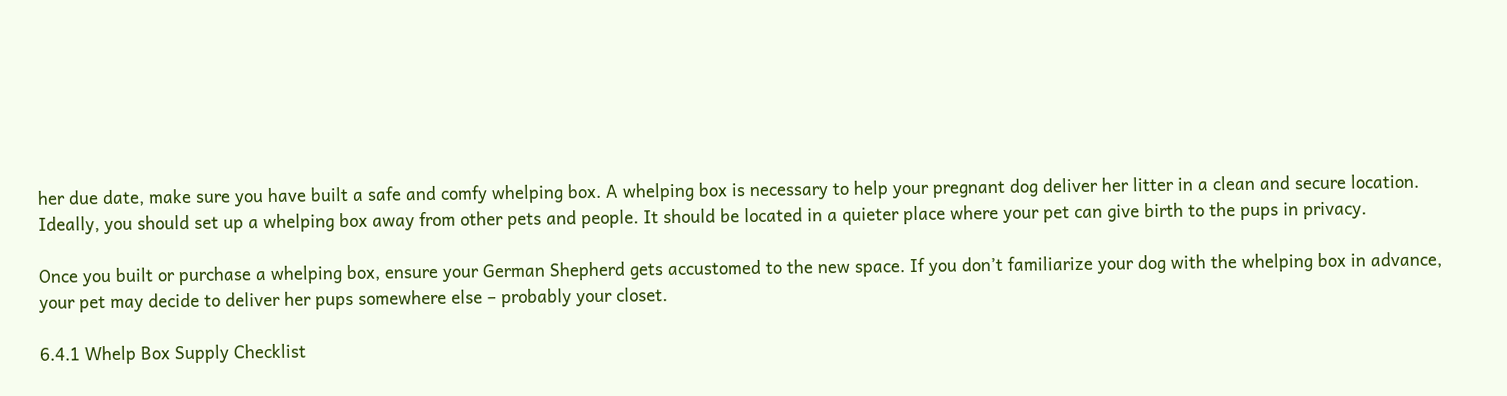her due date, make sure you have built a safe and comfy whelping box. A whelping box is necessary to help your pregnant dog deliver her litter in a clean and secure location. Ideally, you should set up a whelping box away from other pets and people. It should be located in a quieter place where your pet can give birth to the pups in privacy.

Once you built or purchase a whelping box, ensure your German Shepherd gets accustomed to the new space. If you don’t familiarize your dog with the whelping box in advance, your pet may decide to deliver her pups somewhere else – probably your closet.

6.4.1 Whelp Box Supply Checklist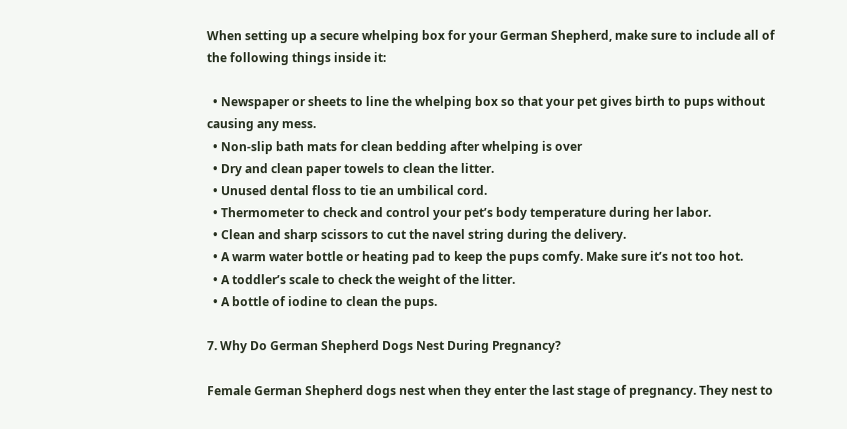When setting up a secure whelping box for your German Shepherd, make sure to include all of the following things inside it:

  • Newspaper or sheets to line the whelping box so that your pet gives birth to pups without causing any mess.
  • Non-slip bath mats for clean bedding after whelping is over
  • Dry and clean paper towels to clean the litter.
  • Unused dental floss to tie an umbilical cord.
  • Thermometer to check and control your pet’s body temperature during her labor.
  • Clean and sharp scissors to cut the navel string during the delivery.
  • A warm water bottle or heating pad to keep the pups comfy. Make sure it’s not too hot.
  • A toddler’s scale to check the weight of the litter.
  • A bottle of iodine to clean the pups.

7. Why Do German Shepherd Dogs Nest During Pregnancy?

Female German Shepherd dogs nest when they enter the last stage of pregnancy. They nest to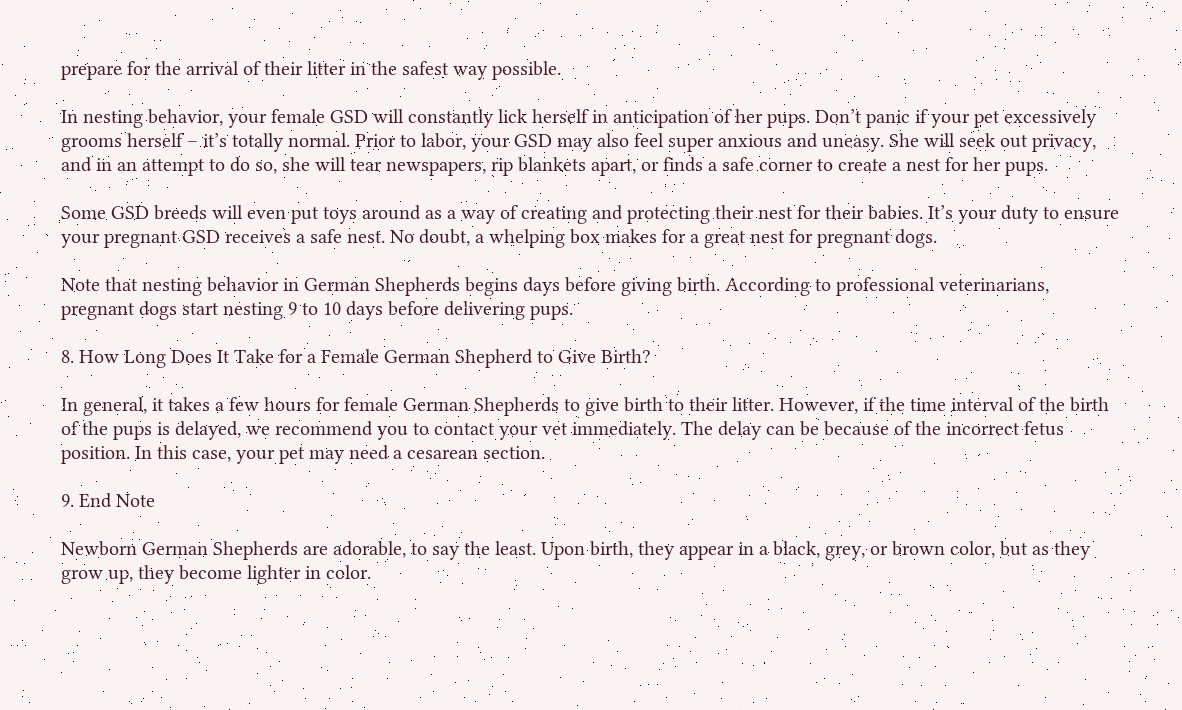prepare for the arrival of their litter in the safest way possible.

In nesting behavior, your female GSD will constantly lick herself in anticipation of her pups. Don’t panic if your pet excessively grooms herself – it’s totally normal. Prior to labor, your GSD may also feel super anxious and uneasy. She will seek out privacy, and in an attempt to do so, she will tear newspapers, rip blankets apart, or finds a safe corner to create a nest for her pups.

Some GSD breeds will even put toys around as a way of creating and protecting their nest for their babies. It’s your duty to ensure your pregnant GSD receives a safe nest. No doubt, a whelping box makes for a great nest for pregnant dogs.

Note that nesting behavior in German Shepherds begins days before giving birth. According to professional veterinarians, pregnant dogs start nesting 9 to 10 days before delivering pups.

8. How Long Does It Take for a Female German Shepherd to Give Birth?

In general, it takes a few hours for female German Shepherds to give birth to their litter. However, if the time interval of the birth of the pups is delayed, we recommend you to contact your vet immediately. The delay can be because of the incorrect fetus position. In this case, your pet may need a cesarean section.

9. End Note

Newborn German Shepherds are adorable, to say the least. Upon birth, they appear in a black, grey, or brown color, but as they grow up, they become lighter in color.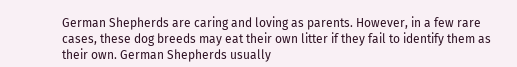German Shepherds are caring and loving as parents. However, in a few rare cases, these dog breeds may eat their own litter if they fail to identify them as their own. German Shepherds usually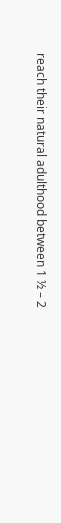reach their natural adulthood between 1 ½ – 2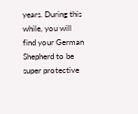years. During this while, you will find your German Shepherd to be super protective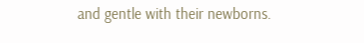and gentle with their newborns.